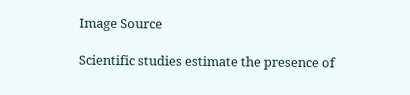Image Source

Scientific studies estimate the presence of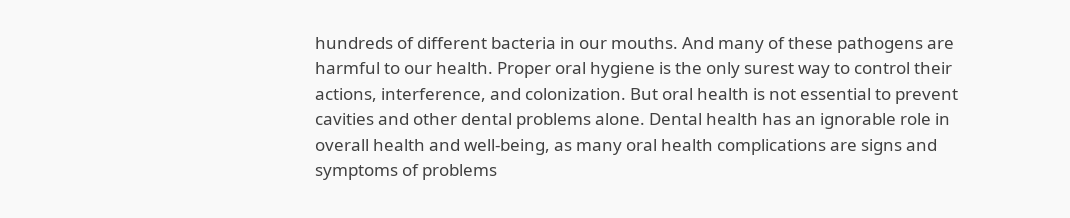hundreds of different bacteria in our mouths. And many of these pathogens are harmful to our health. Proper oral hygiene is the only surest way to control their actions, interference, and colonization. But oral health is not essential to prevent cavities and other dental problems alone. Dental health has an ignorable role in overall health and well-being, as many oral health complications are signs and symptoms of problems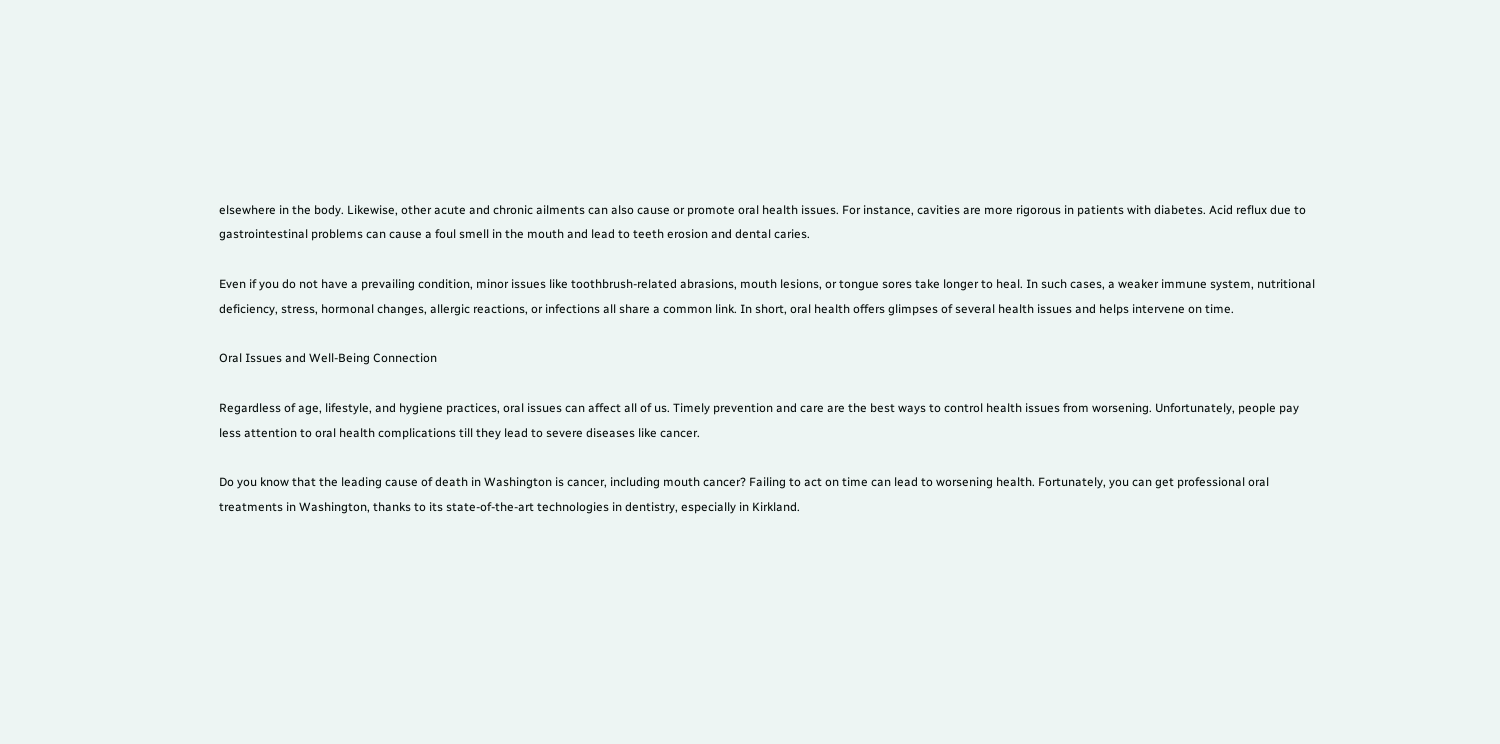elsewhere in the body. Likewise, other acute and chronic ailments can also cause or promote oral health issues. For instance, cavities are more rigorous in patients with diabetes. Acid reflux due to gastrointestinal problems can cause a foul smell in the mouth and lead to teeth erosion and dental caries.

Even if you do not have a prevailing condition, minor issues like toothbrush-related abrasions, mouth lesions, or tongue sores take longer to heal. In such cases, a weaker immune system, nutritional deficiency, stress, hormonal changes, allergic reactions, or infections all share a common link. In short, oral health offers glimpses of several health issues and helps intervene on time.

Oral Issues and Well-Being Connection

Regardless of age, lifestyle, and hygiene practices, oral issues can affect all of us. Timely prevention and care are the best ways to control health issues from worsening. Unfortunately, people pay less attention to oral health complications till they lead to severe diseases like cancer.

Do you know that the leading cause of death in Washington is cancer, including mouth cancer? Failing to act on time can lead to worsening health. Fortunately, you can get professional oral treatments in Washington, thanks to its state-of-the-art technologies in dentistry, especially in Kirkland.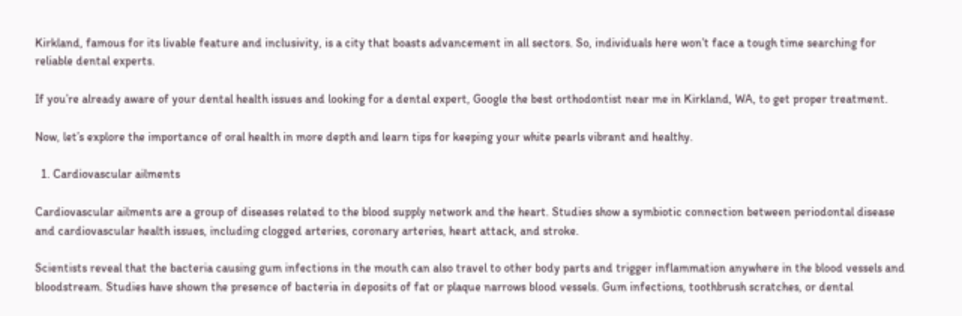Kirkland, famous for its livable feature and inclusivity, is a city that boasts advancement in all sectors. So, individuals here won’t face a tough time searching for reliable dental experts.

If you’re already aware of your dental health issues and looking for a dental expert, Google the best orthodontist near me in Kirkland, WA, to get proper treatment.

Now, let’s explore the importance of oral health in more depth and learn tips for keeping your white pearls vibrant and healthy.

  1. Cardiovascular ailments

Cardiovascular ailments are a group of diseases related to the blood supply network and the heart. Studies show a symbiotic connection between periodontal disease and cardiovascular health issues, including clogged arteries, coronary arteries, heart attack, and stroke.

Scientists reveal that the bacteria causing gum infections in the mouth can also travel to other body parts and trigger inflammation anywhere in the blood vessels and bloodstream. Studies have shown the presence of bacteria in deposits of fat or plaque narrows blood vessels. Gum infections, toothbrush scratches, or dental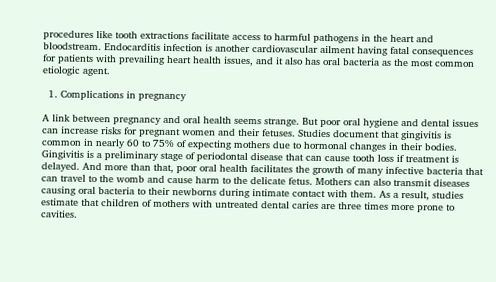procedures like tooth extractions facilitate access to harmful pathogens in the heart and bloodstream. Endocarditis infection is another cardiovascular ailment having fatal consequences for patients with prevailing heart health issues, and it also has oral bacteria as the most common etiologic agent.

  1. Complications in pregnancy

A link between pregnancy and oral health seems strange. But poor oral hygiene and dental issues can increase risks for pregnant women and their fetuses. Studies document that gingivitis is common in nearly 60 to 75% of expecting mothers due to hormonal changes in their bodies. Gingivitis is a preliminary stage of periodontal disease that can cause tooth loss if treatment is delayed. And more than that, poor oral health facilitates the growth of many infective bacteria that can travel to the womb and cause harm to the delicate fetus. Mothers can also transmit diseases causing oral bacteria to their newborns during intimate contact with them. As a result, studies estimate that children of mothers with untreated dental caries are three times more prone to cavities.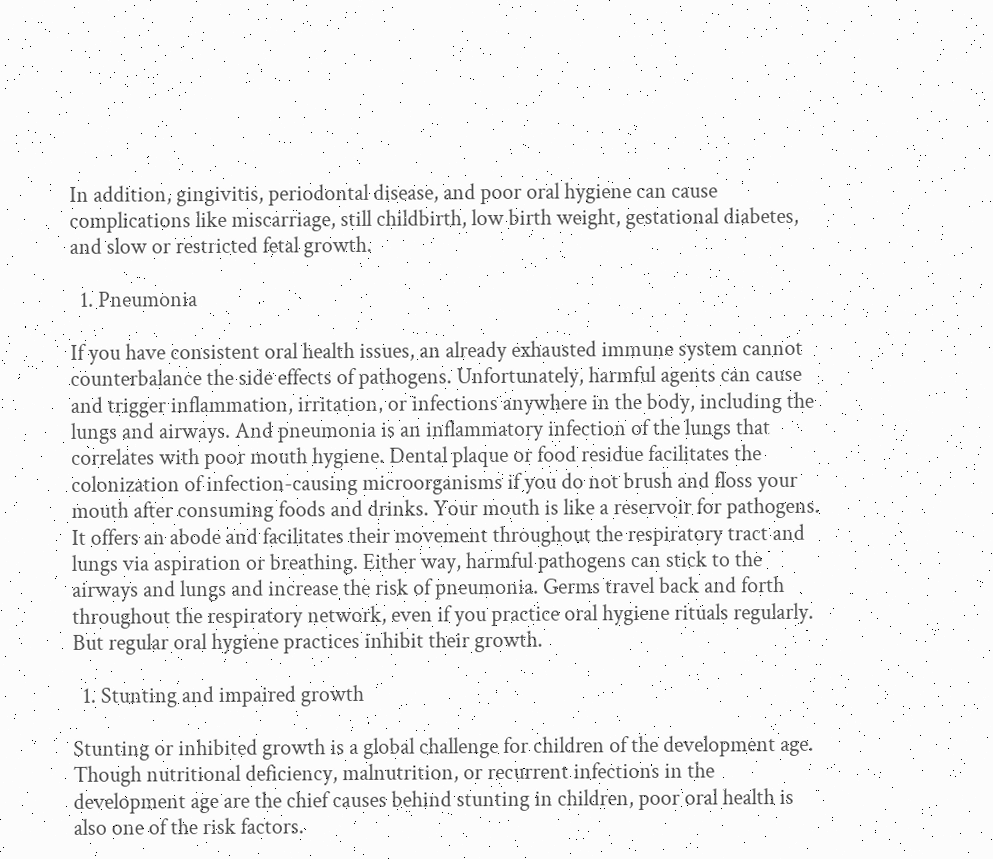In addition, gingivitis, periodontal disease, and poor oral hygiene can cause complications like miscarriage, still childbirth, low birth weight, gestational diabetes, and slow or restricted fetal growth.

  1. Pneumonia

If you have consistent oral health issues, an already exhausted immune system cannot counterbalance the side effects of pathogens. Unfortunately, harmful agents can cause and trigger inflammation, irritation, or infections anywhere in the body, including the lungs and airways. And pneumonia is an inflammatory infection of the lungs that correlates with poor mouth hygiene. Dental plaque or food residue facilitates the colonization of infection-causing microorganisms if you do not brush and floss your mouth after consuming foods and drinks. Your mouth is like a reservoir for pathogens. It offers an abode and facilitates their movement throughout the respiratory tract and lungs via aspiration or breathing. Either way, harmful pathogens can stick to the airways and lungs and increase the risk of pneumonia. Germs travel back and forth throughout the respiratory network, even if you practice oral hygiene rituals regularly. But regular oral hygiene practices inhibit their growth.

  1. Stunting and impaired growth

Stunting or inhibited growth is a global challenge for children of the development age. Though nutritional deficiency, malnutrition, or recurrent infections in the development age are the chief causes behind stunting in children, poor oral health is also one of the risk factors.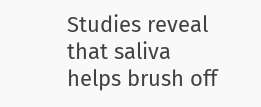Studies reveal that saliva helps brush off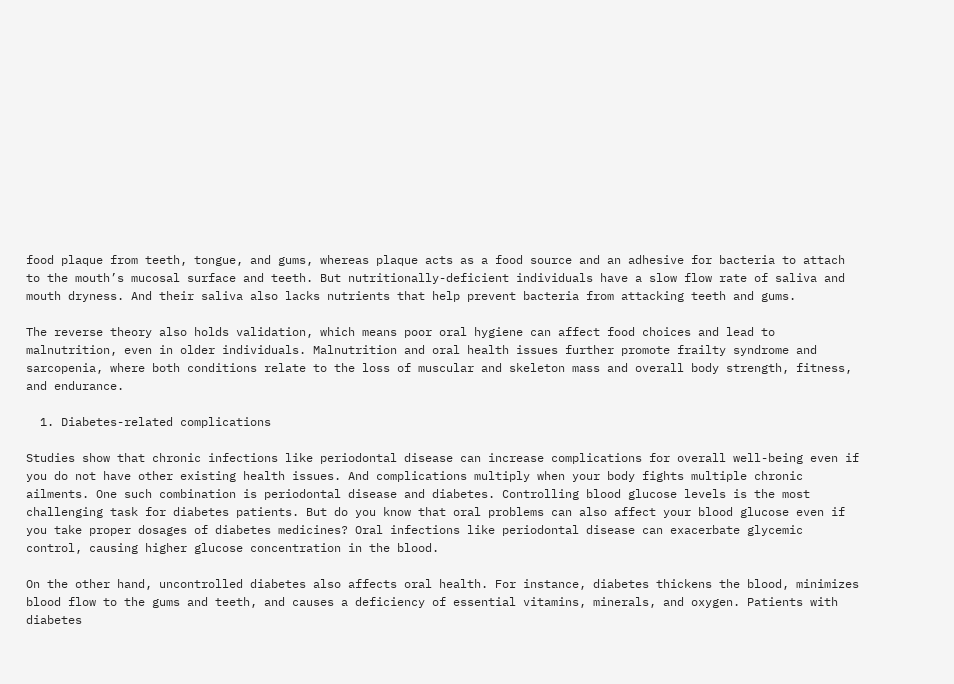food plaque from teeth, tongue, and gums, whereas plaque acts as a food source and an adhesive for bacteria to attach to the mouth’s mucosal surface and teeth. But nutritionally-deficient individuals have a slow flow rate of saliva and mouth dryness. And their saliva also lacks nutrients that help prevent bacteria from attacking teeth and gums.

The reverse theory also holds validation, which means poor oral hygiene can affect food choices and lead to malnutrition, even in older individuals. Malnutrition and oral health issues further promote frailty syndrome and sarcopenia, where both conditions relate to the loss of muscular and skeleton mass and overall body strength, fitness, and endurance.

  1. Diabetes-related complications

Studies show that chronic infections like periodontal disease can increase complications for overall well-being even if you do not have other existing health issues. And complications multiply when your body fights multiple chronic ailments. One such combination is periodontal disease and diabetes. Controlling blood glucose levels is the most challenging task for diabetes patients. But do you know that oral problems can also affect your blood glucose even if you take proper dosages of diabetes medicines? Oral infections like periodontal disease can exacerbate glycemic control, causing higher glucose concentration in the blood.

On the other hand, uncontrolled diabetes also affects oral health. For instance, diabetes thickens the blood, minimizes blood flow to the gums and teeth, and causes a deficiency of essential vitamins, minerals, and oxygen. Patients with diabetes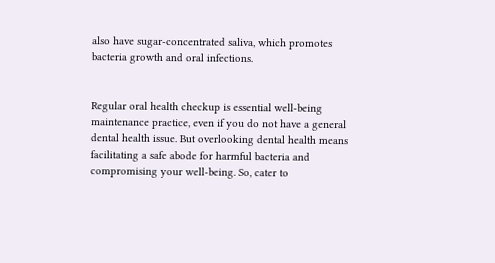also have sugar-concentrated saliva, which promotes bacteria growth and oral infections.


Regular oral health checkup is essential well-being maintenance practice, even if you do not have a general dental health issue. But overlooking dental health means facilitating a safe abode for harmful bacteria and compromising your well-being. So, cater to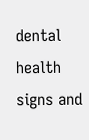dental health signs and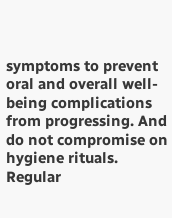symptoms to prevent oral and overall well-being complications from progressing. And do not compromise on hygiene rituals. Regular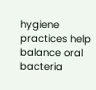hygiene practices help balance oral bacteria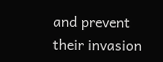and prevent their invasion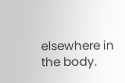elsewhere in the body.